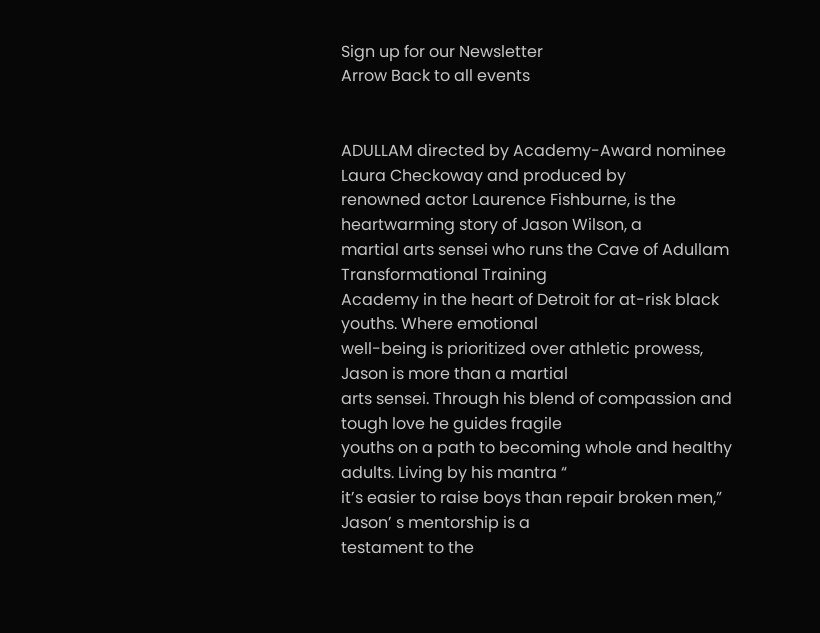Sign up for our Newsletter
Arrow Back to all events


ADULLAM directed by Academy-Award nominee Laura Checkoway and produced by
renowned actor Laurence Fishburne, is the heartwarming story of Jason Wilson, a
martial arts sensei who runs the Cave of Adullam Transformational Training
Academy in the heart of Detroit for at-risk black youths. Where emotional
well-being is prioritized over athletic prowess, Jason is more than a martial
arts sensei. Through his blend of compassion and tough love he guides fragile
youths on a path to becoming whole and healthy adults. Living by his mantra “
it’s easier to raise boys than repair broken men,” Jason’ s mentorship is a
testament to the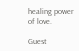healing power of love.

Guest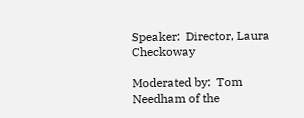Speaker:  Director, Laura Checkoway

Moderated by:  Tom Needham of the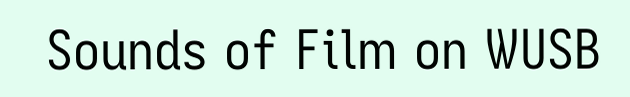Sounds of Film on WUSB